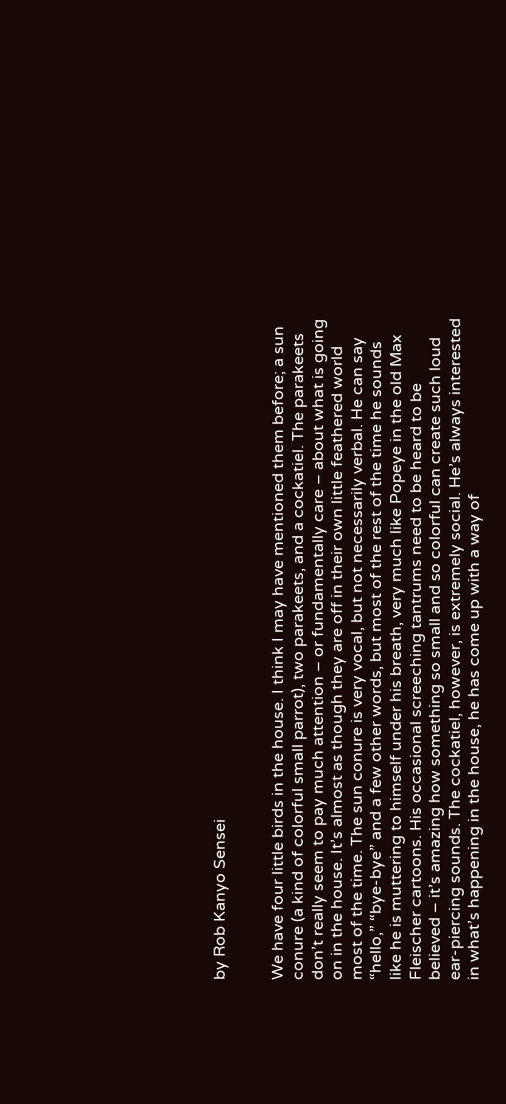by Rob Kanyo Sensei


We have four little birds in the house. I think I may have mentioned them before; a sun conure (a kind of colorful small parrot), two parakeets, and a cockatiel. The parakeets don’t really seem to pay much attention – or fundamentally care – about what is going on in the house. It’s almost as though they are off in their own little feathered world most of the time. The sun conure is very vocal, but not necessarily verbal. He can say “hello,” “bye-bye” and a few other words, but most of the rest of the time he sounds like he is muttering to himself under his breath, very much like Popeye in the old Max Fleischer cartoons. His occasional screeching tantrums need to be heard to be believed – it’s amazing how something so small and so colorful can create such loud ear-piercing sounds. The cockatiel, however, is extremely social. He’s always interested in what’s happening in the house, he has come up with a way of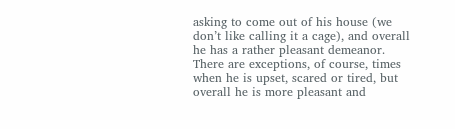asking to come out of his house (we don’t like calling it a cage), and overall he has a rather pleasant demeanor. There are exceptions, of course, times when he is upset, scared or tired, but overall he is more pleasant and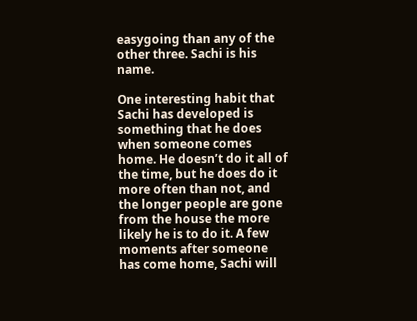easygoing than any of the other three. Sachi is his name.

One interesting habit that Sachi has developed is something that he does when someone comes home. He doesn’t do it all of the time, but he does do it more often than not, and the longer people are gone from the house the more likely he is to do it. A few moments after someone has come home, Sachi will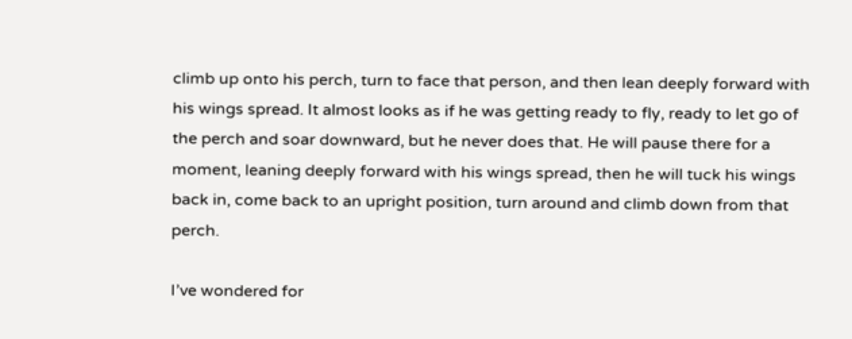climb up onto his perch, turn to face that person, and then lean deeply forward with his wings spread. It almost looks as if he was getting ready to fly, ready to let go of the perch and soar downward, but he never does that. He will pause there for a moment, leaning deeply forward with his wings spread, then he will tuck his wings back in, come back to an upright position, turn around and climb down from that perch.

I’ve wondered for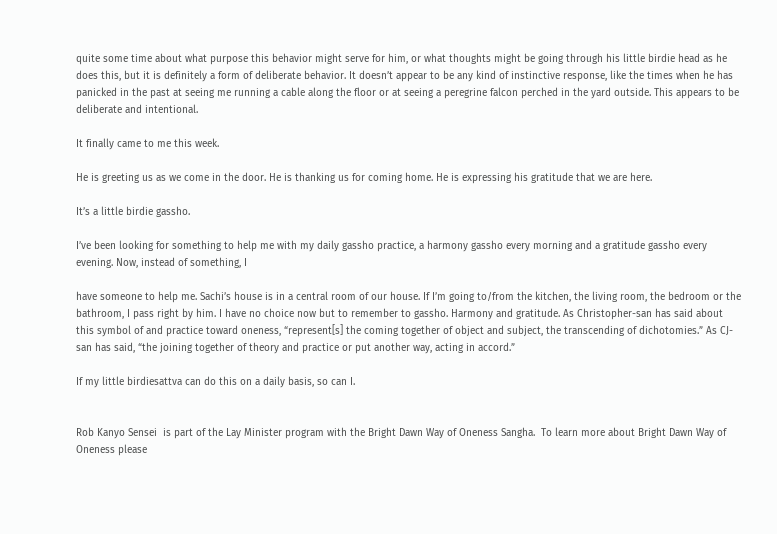quite some time about what purpose this behavior might serve for him, or what thoughts might be going through his little birdie head as he does this, but it is definitely a form of deliberate behavior. It doesn’t appear to be any kind of instinctive response, like the times when he has panicked in the past at seeing me running a cable along the floor or at seeing a peregrine falcon perched in the yard outside. This appears to be deliberate and intentional.

It finally came to me this week.

He is greeting us as we come in the door. He is thanking us for coming home. He is expressing his gratitude that we are here.

It’s a little birdie gassho.

I’ve been looking for something to help me with my daily gassho practice, a harmony gassho every morning and a gratitude gassho every evening. Now, instead of something, I

have someone to help me. Sachi’s house is in a central room of our house. If I’m going to/from the kitchen, the living room, the bedroom or the bathroom, I pass right by him. I have no choice now but to remember to gassho. Harmony and gratitude. As Christopher-san has said about this symbol of and practice toward oneness, “represent[s] the coming together of object and subject, the transcending of dichotomies.” As CJ-san has said, “the joining together of theory and practice or put another way, acting in accord.”

If my little birdiesattva can do this on a daily basis, so can I.


Rob Kanyo Sensei  is part of the Lay Minister program with the Bright Dawn Way of Oneness Sangha.  To learn more about Bright Dawn Way of Oneness please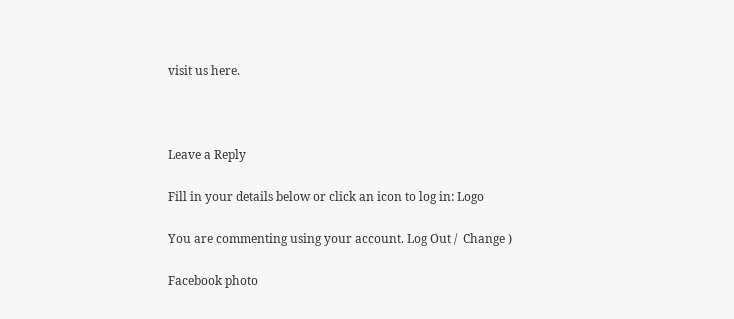visit us here.



Leave a Reply

Fill in your details below or click an icon to log in: Logo

You are commenting using your account. Log Out /  Change )

Facebook photo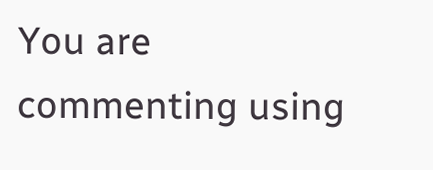You are commenting using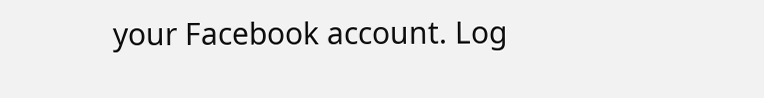your Facebook account. Log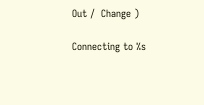Out /  Change )

Connecting to %s